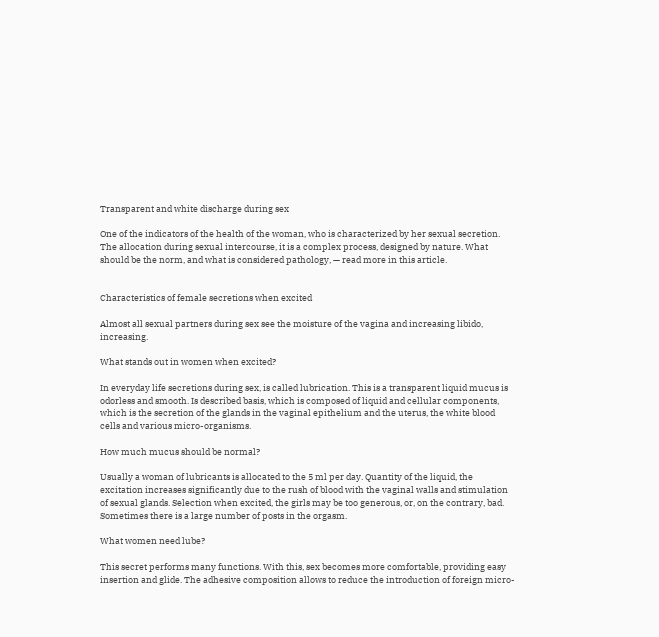Transparent and white discharge during sex

One of the indicators of the health of the woman, who is characterized by her sexual secretion. The allocation during sexual intercourse, it is a complex process, designed by nature. What should be the norm, and what is considered pathology, — read more in this article.


Characteristics of female secretions when excited

Almost all sexual partners during sex see the moisture of the vagina and increasing libido, increasing.

What stands out in women when excited?

In everyday life secretions during sex, is called lubrication. This is a transparent liquid mucus is odorless and smooth. Is described basis, which is composed of liquid and cellular components, which is the secretion of the glands in the vaginal epithelium and the uterus, the white blood cells and various micro-organisms.

How much mucus should be normal?

Usually a woman of lubricants is allocated to the 5 ml per day. Quantity of the liquid, the excitation increases significantly due to the rush of blood with the vaginal walls and stimulation of sexual glands. Selection when excited, the girls may be too generous, or, on the contrary, bad. Sometimes there is a large number of posts in the orgasm.

What women need lube?

This secret performs many functions. With this, sex becomes more comfortable, providing easy insertion and glide. The adhesive composition allows to reduce the introduction of foreign micro-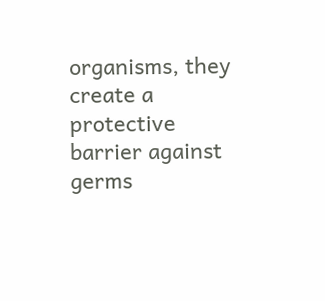organisms, they create a protective barrier against germs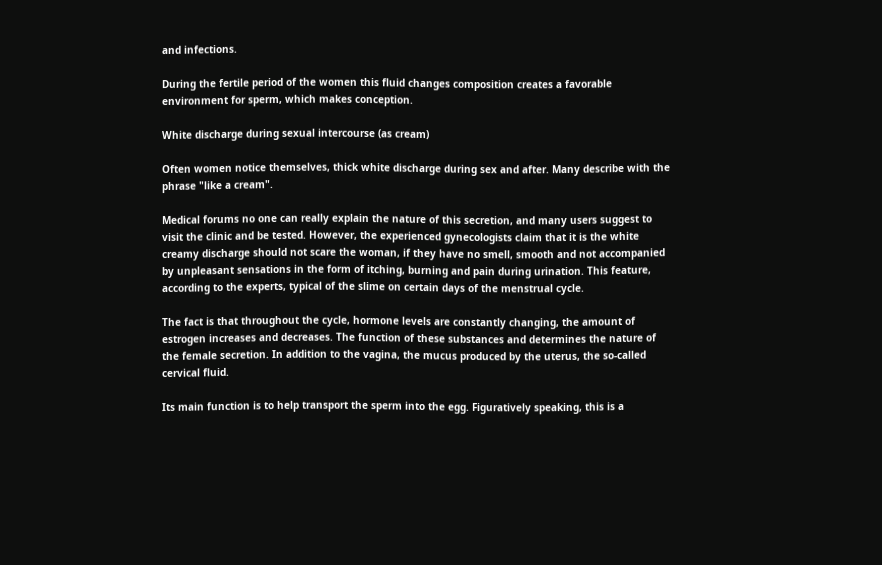and infections.

During the fertile period of the women this fluid changes composition creates a favorable environment for sperm, which makes conception.

White discharge during sexual intercourse (as cream)

Often women notice themselves, thick white discharge during sex and after. Many describe with the phrase "like a cream".

Medical forums no one can really explain the nature of this secretion, and many users suggest to visit the clinic and be tested. However, the experienced gynecologists claim that it is the white creamy discharge should not scare the woman, if they have no smell, smooth and not accompanied by unpleasant sensations in the form of itching, burning and pain during urination. This feature, according to the experts, typical of the slime on certain days of the menstrual cycle.

The fact is that throughout the cycle, hormone levels are constantly changing, the amount of estrogen increases and decreases. The function of these substances and determines the nature of the female secretion. In addition to the vagina, the mucus produced by the uterus, the so-called cervical fluid.

Its main function is to help transport the sperm into the egg. Figuratively speaking, this is a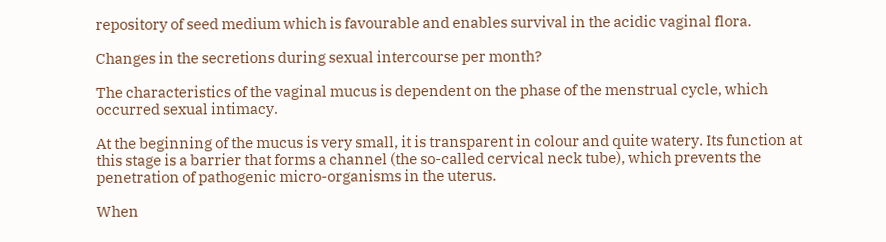repository of seed medium which is favourable and enables survival in the acidic vaginal flora.

Changes in the secretions during sexual intercourse per month?

The characteristics of the vaginal mucus is dependent on the phase of the menstrual cycle, which occurred sexual intimacy.

At the beginning of the mucus is very small, it is transparent in colour and quite watery. Its function at this stage is a barrier that forms a channel (the so-called cervical neck tube), which prevents the penetration of pathogenic micro-organisms in the uterus.

When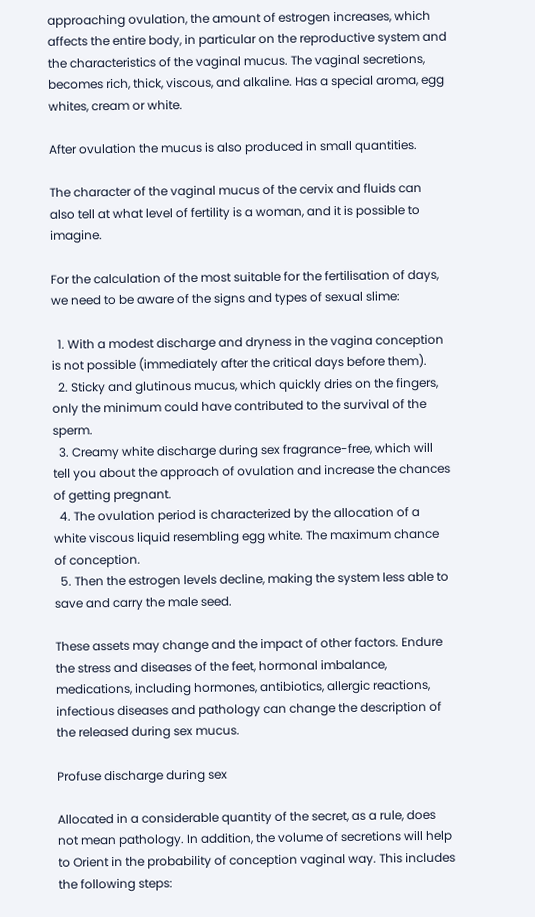approaching ovulation, the amount of estrogen increases, which affects the entire body, in particular on the reproductive system and the characteristics of the vaginal mucus. The vaginal secretions, becomes rich, thick, viscous, and alkaline. Has a special aroma, egg whites, cream or white.

After ovulation the mucus is also produced in small quantities.

The character of the vaginal mucus of the cervix and fluids can also tell at what level of fertility is a woman, and it is possible to imagine.

For the calculation of the most suitable for the fertilisation of days, we need to be aware of the signs and types of sexual slime:

  1. With a modest discharge and dryness in the vagina conception is not possible (immediately after the critical days before them).
  2. Sticky and glutinous mucus, which quickly dries on the fingers, only the minimum could have contributed to the survival of the sperm.
  3. Creamy white discharge during sex fragrance-free, which will tell you about the approach of ovulation and increase the chances of getting pregnant.
  4. The ovulation period is characterized by the allocation of a white viscous liquid resembling egg white. The maximum chance of conception.
  5. Then the estrogen levels decline, making the system less able to save and carry the male seed.

These assets may change and the impact of other factors. Endure the stress and diseases of the feet, hormonal imbalance, medications, including hormones, antibiotics, allergic reactions, infectious diseases and pathology can change the description of the released during sex mucus.

Profuse discharge during sex

Allocated in a considerable quantity of the secret, as a rule, does not mean pathology. In addition, the volume of secretions will help to Orient in the probability of conception vaginal way. This includes the following steps: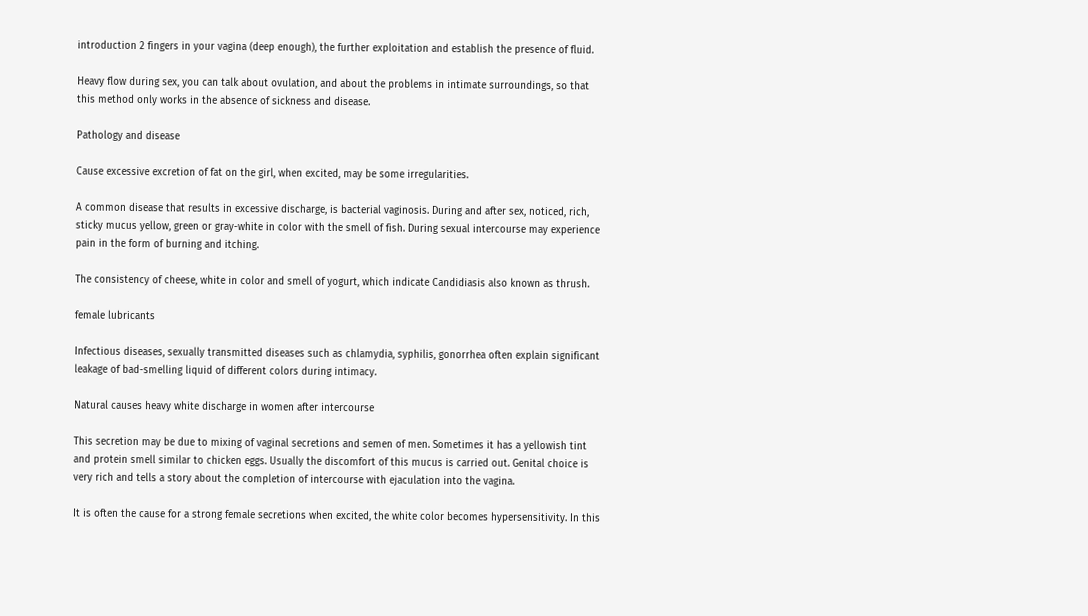introduction 2 fingers in your vagina (deep enough), the further exploitation and establish the presence of fluid.

Heavy flow during sex, you can talk about ovulation, and about the problems in intimate surroundings, so that this method only works in the absence of sickness and disease.

Pathology and disease

Cause excessive excretion of fat on the girl, when excited, may be some irregularities.

A common disease that results in excessive discharge, is bacterial vaginosis. During and after sex, noticed, rich, sticky mucus yellow, green or gray-white in color with the smell of fish. During sexual intercourse may experience pain in the form of burning and itching.

The consistency of cheese, white in color and smell of yogurt, which indicate Candidiasis also known as thrush.

female lubricants

Infectious diseases, sexually transmitted diseases such as chlamydia, syphilis, gonorrhea often explain significant leakage of bad-smelling liquid of different colors during intimacy.

Natural causes heavy white discharge in women after intercourse

This secretion may be due to mixing of vaginal secretions and semen of men. Sometimes it has a yellowish tint and protein smell similar to chicken eggs. Usually the discomfort of this mucus is carried out. Genital choice is very rich and tells a story about the completion of intercourse with ejaculation into the vagina.

It is often the cause for a strong female secretions when excited, the white color becomes hypersensitivity. In this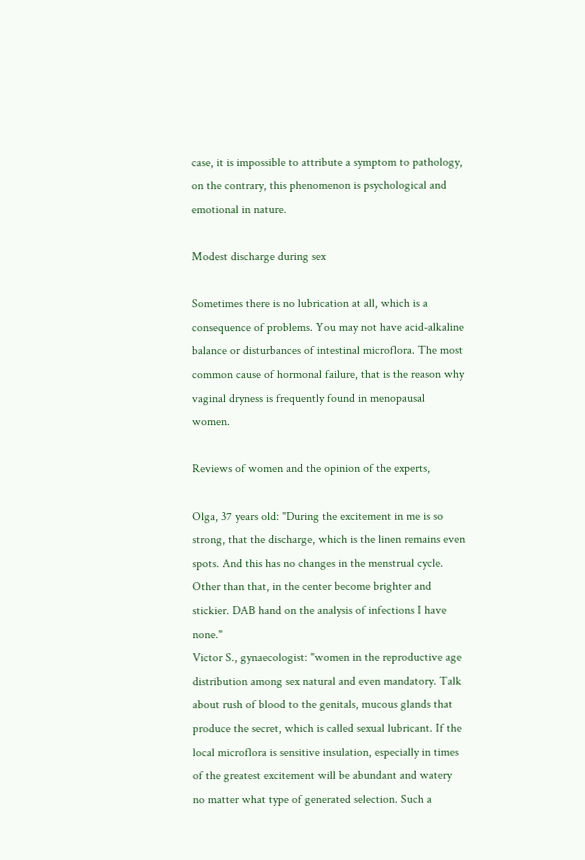case, it is impossible to attribute a symptom to pathology, on the contrary, this phenomenon is psychological and emotional in nature.

Modest discharge during sex

Sometimes there is no lubrication at all, which is a consequence of problems. You may not have acid-alkaline balance or disturbances of intestinal microflora. The most common cause of hormonal failure, that is the reason why vaginal dryness is frequently found in menopausal women.

Reviews of women and the opinion of the experts,

Olga, 37 years old: "During the excitement in me is so strong, that the discharge, which is the linen remains even spots. And this has no changes in the menstrual cycle. Other than that, in the center become brighter and stickier. DAB hand on the analysis of infections I have none."
Victor S., gynaecologist: "women in the reproductive age distribution among sex natural and even mandatory. Talk about rush of blood to the genitals, mucous glands that produce the secret, which is called sexual lubricant. If the local microflora is sensitive insulation, especially in times of the greatest excitement will be abundant and watery no matter what type of generated selection. Such a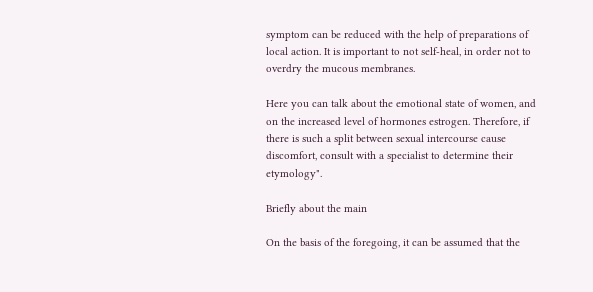symptom can be reduced with the help of preparations of local action. It is important to not self-heal, in order not to overdry the mucous membranes.

Here you can talk about the emotional state of women, and on the increased level of hormones estrogen. Therefore, if there is such a split between sexual intercourse cause discomfort, consult with a specialist to determine their etymology".

Briefly about the main

On the basis of the foregoing, it can be assumed that the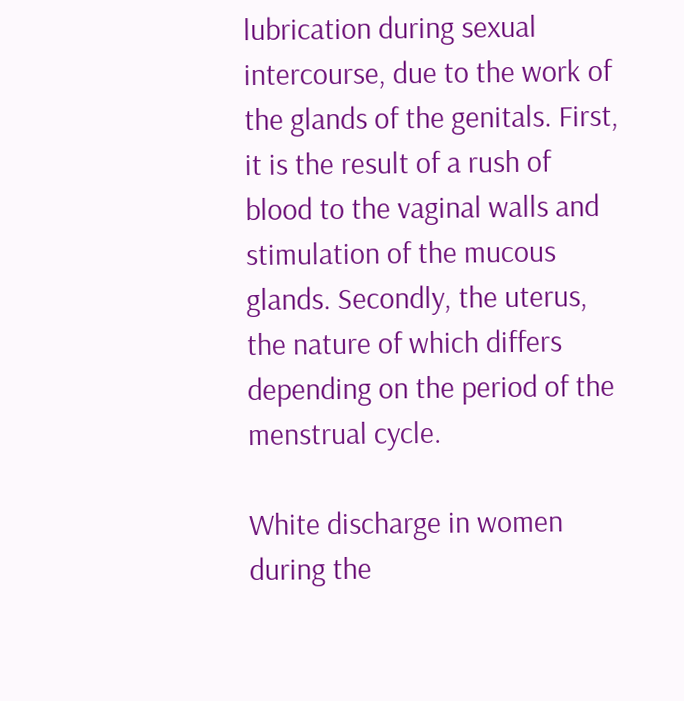lubrication during sexual intercourse, due to the work of the glands of the genitals. First, it is the result of a rush of blood to the vaginal walls and stimulation of the mucous glands. Secondly, the uterus, the nature of which differs depending on the period of the menstrual cycle.

White discharge in women during the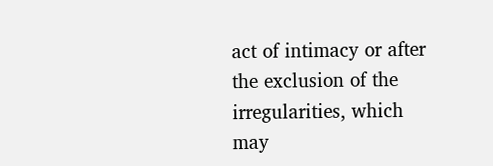act of intimacy or after the exclusion of the irregularities, which may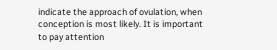indicate the approach of ovulation, when conception is most likely. It is important to pay attention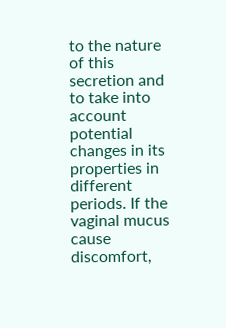to the nature of this secretion and to take into account potential changes in its properties in different periods. If the vaginal mucus cause discomfort,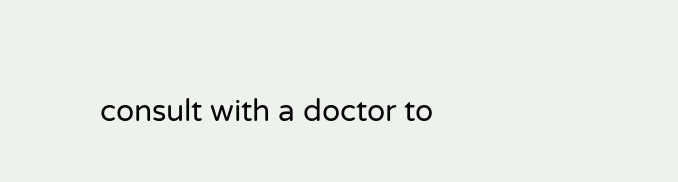consult with a doctor to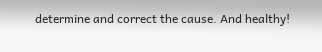determine and correct the cause. And healthy!